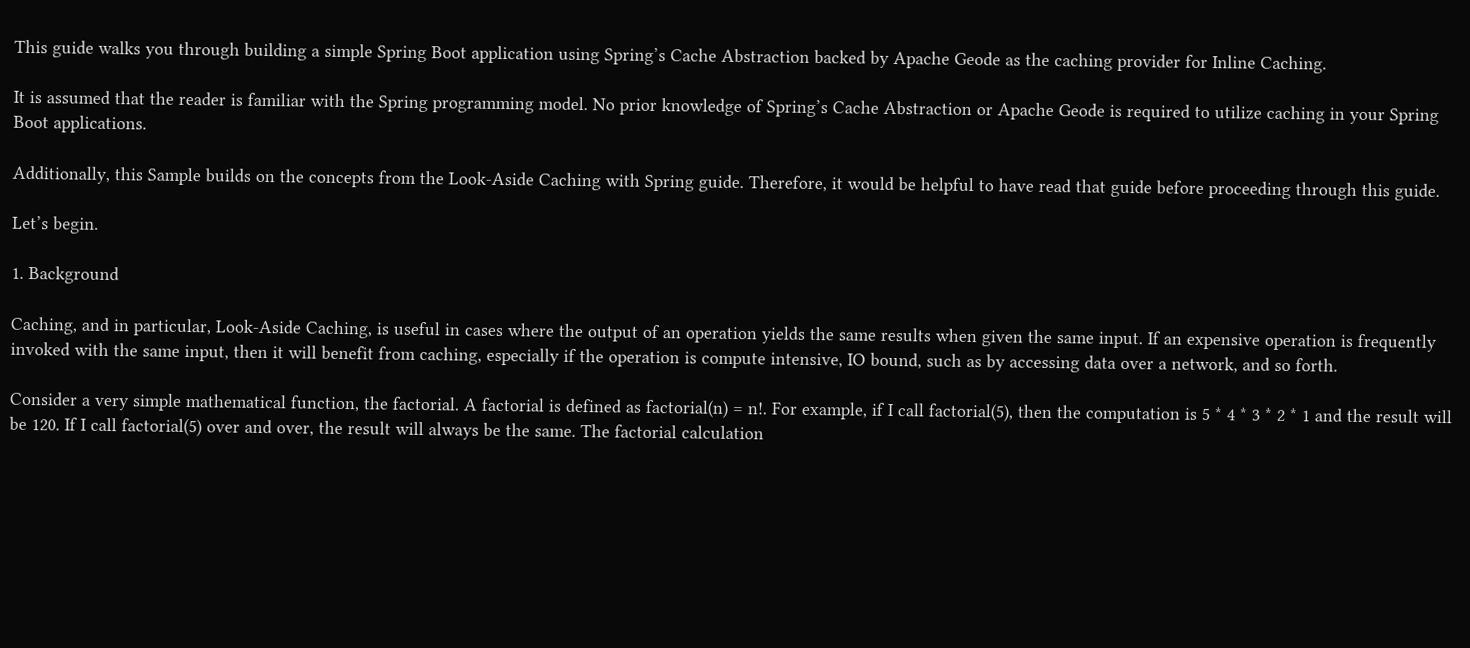This guide walks you through building a simple Spring Boot application using Spring’s Cache Abstraction backed by Apache Geode as the caching provider for Inline Caching.

It is assumed that the reader is familiar with the Spring programming model. No prior knowledge of Spring’s Cache Abstraction or Apache Geode is required to utilize caching in your Spring Boot applications.

Additionally, this Sample builds on the concepts from the Look-Aside Caching with Spring guide. Therefore, it would be helpful to have read that guide before proceeding through this guide.

Let’s begin.

1. Background

Caching, and in particular, Look-Aside Caching, is useful in cases where the output of an operation yields the same results when given the same input. If an expensive operation is frequently invoked with the same input, then it will benefit from caching, especially if the operation is compute intensive, IO bound, such as by accessing data over a network, and so forth.

Consider a very simple mathematical function, the factorial. A factorial is defined as factorial(n) = n!. For example, if I call factorial(5), then the computation is 5 * 4 * 3 * 2 * 1 and the result will be 120. If I call factorial(5) over and over, the result will always be the same. The factorial calculation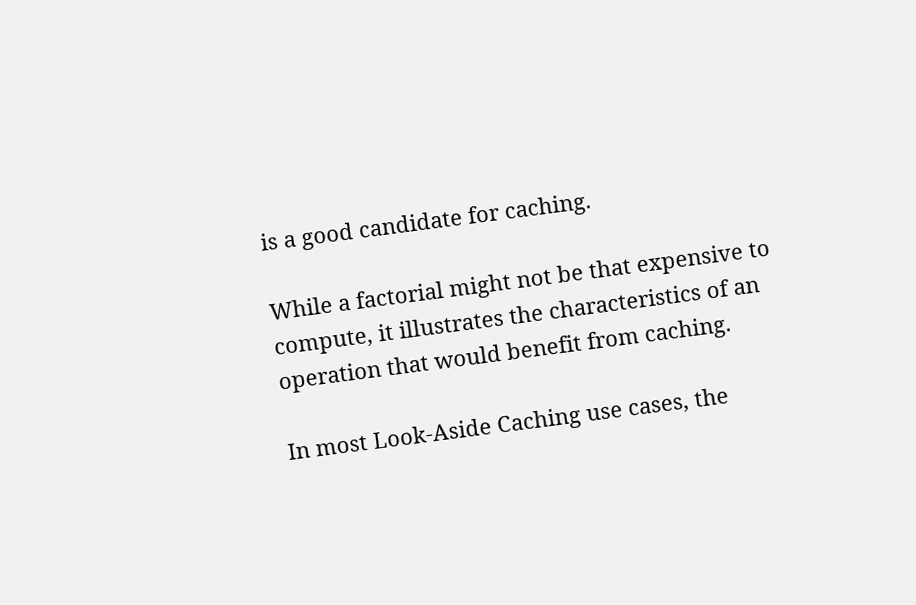is a good candidate for caching.

While a factorial might not be that expensive to compute, it illustrates the characteristics of an operation that would benefit from caching.

In most Look-Aside Caching use cases, the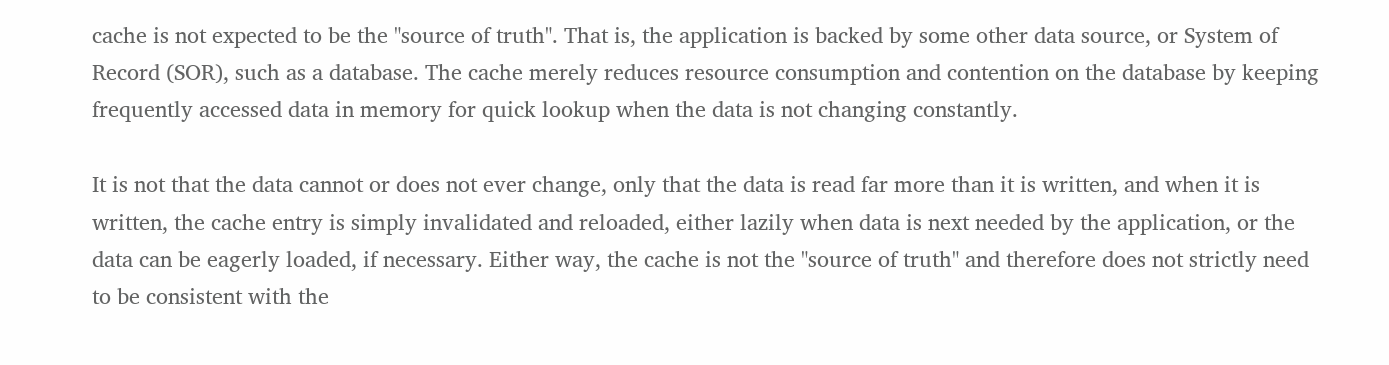cache is not expected to be the "source of truth". That is, the application is backed by some other data source, or System of Record (SOR), such as a database. The cache merely reduces resource consumption and contention on the database by keeping frequently accessed data in memory for quick lookup when the data is not changing constantly.

It is not that the data cannot or does not ever change, only that the data is read far more than it is written, and when it is written, the cache entry is simply invalidated and reloaded, either lazily when data is next needed by the application, or the data can be eagerly loaded, if necessary. Either way, the cache is not the "source of truth" and therefore does not strictly need to be consistent with the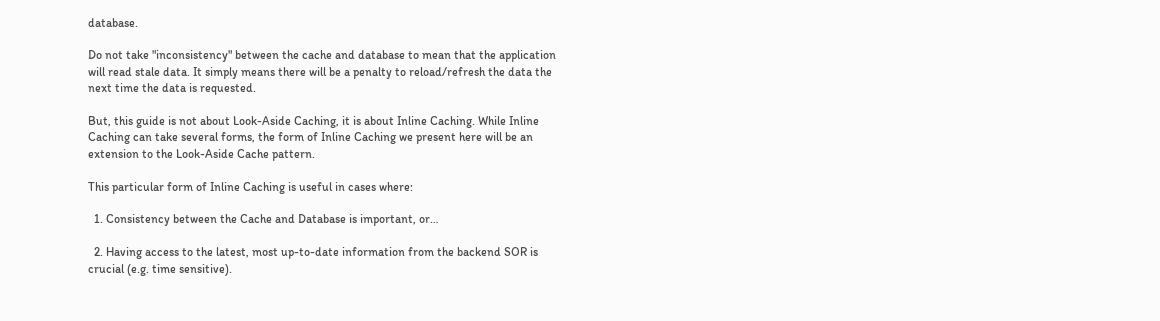database.

Do not take "inconsistency" between the cache and database to mean that the application will read stale data. It simply means there will be a penalty to reload/refresh the data the next time the data is requested.

But, this guide is not about Look-Aside Caching, it is about Inline Caching. While Inline Caching can take several forms, the form of Inline Caching we present here will be an extension to the Look-Aside Cache pattern.

This particular form of Inline Caching is useful in cases where:

  1. Consistency between the Cache and Database is important, or…

  2. Having access to the latest, most up-to-date information from the backend SOR is crucial (e.g. time sensitive).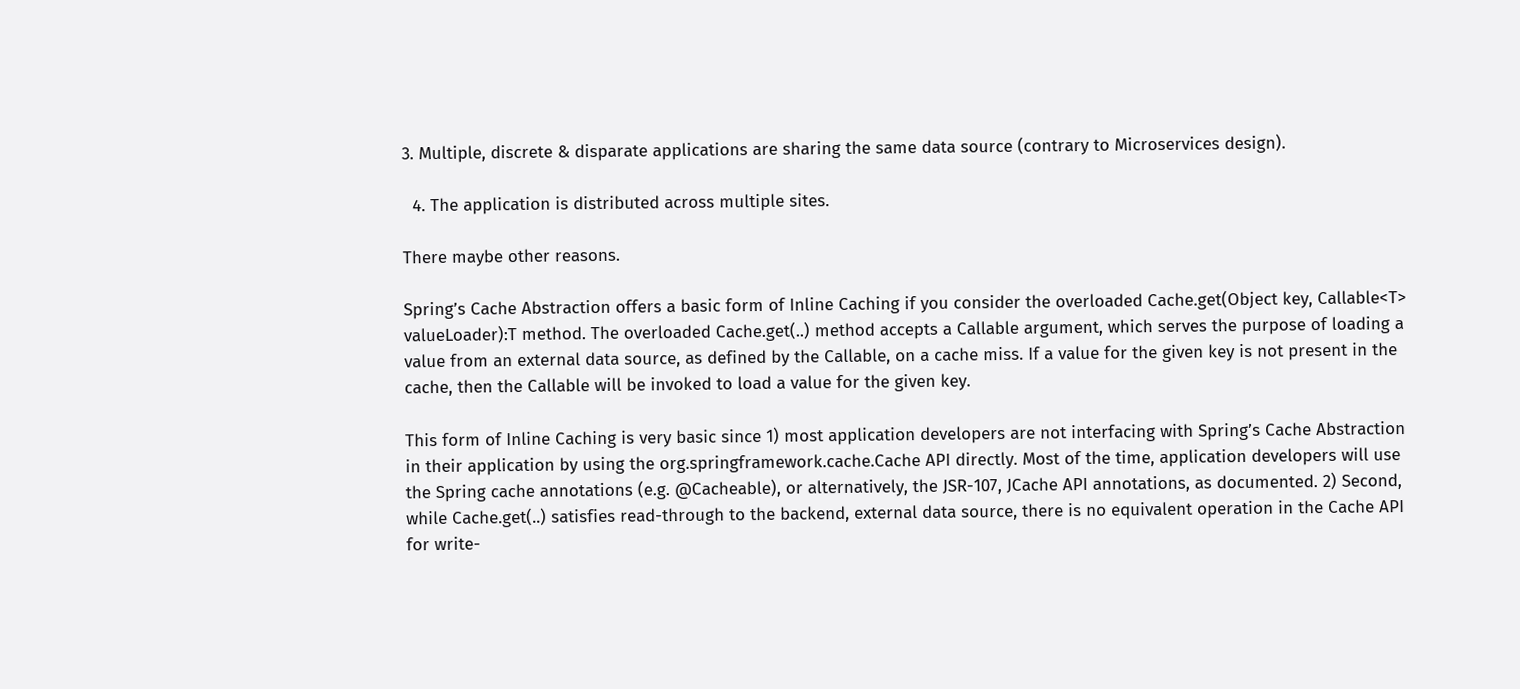3. Multiple, discrete & disparate applications are sharing the same data source (contrary to Microservices design).

  4. The application is distributed across multiple sites.

There maybe other reasons.

Spring’s Cache Abstraction offers a basic form of Inline Caching if you consider the overloaded Cache.get(Object key, Callable<T> valueLoader):T method. The overloaded Cache.get(..) method accepts a Callable argument, which serves the purpose of loading a value from an external data source, as defined by the Callable, on a cache miss. If a value for the given key is not present in the cache, then the Callable will be invoked to load a value for the given key.

This form of Inline Caching is very basic since 1) most application developers are not interfacing with Spring’s Cache Abstraction in their application by using the org.springframework.cache.Cache API directly. Most of the time, application developers will use the Spring cache annotations (e.g. @Cacheable), or alternatively, the JSR-107, JCache API annotations, as documented. 2) Second, while Cache.get(..) satisfies read-through to the backend, external data source, there is no equivalent operation in the Cache API for write-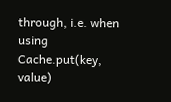through, i.e. when using Cache.put(key, value)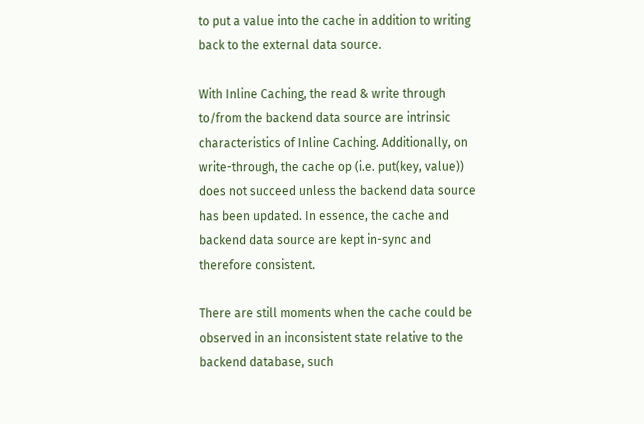to put a value into the cache in addition to writing back to the external data source.

With Inline Caching, the read & write through to/from the backend data source are intrinsic characteristics of Inline Caching. Additionally, on write-through, the cache op (i.e. put(key, value)) does not succeed unless the backend data source has been updated. In essence, the cache and backend data source are kept in-sync and therefore consistent.

There are still moments when the cache could be observed in an inconsistent state relative to the backend database, such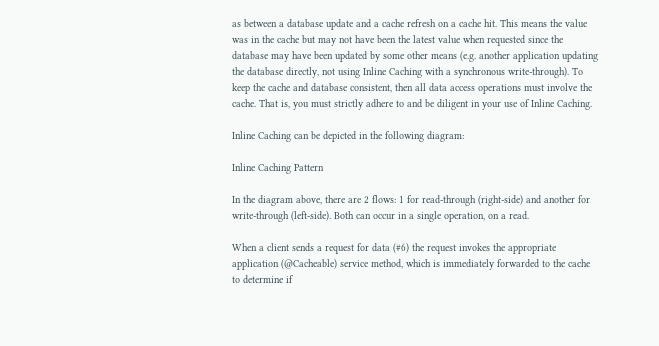as between a database update and a cache refresh on a cache hit. This means the value was in the cache but may not have been the latest value when requested since the database may have been updated by some other means (e.g. another application updating the database directly, not using Inline Caching with a synchronous write-through). To keep the cache and database consistent, then all data access operations must involve the cache. That is, you must strictly adhere to and be diligent in your use of Inline Caching.

Inline Caching can be depicted in the following diagram:

Inline Caching Pattern

In the diagram above, there are 2 flows: 1 for read-through (right-side) and another for write-through (left-side). Both can occur in a single operation, on a read.

When a client sends a request for data (#6) the request invokes the appropriate application (@Cacheable) service method, which is immediately forwarded to the cache to determine if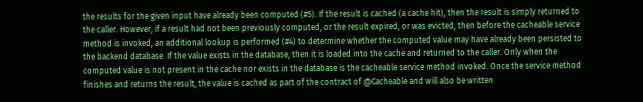the results for the given input have already been computed (#5). If the result is cached (a cache hit), then the result is simply returned to the caller. However, if a result had not been previously computed, or the result expired, or was evicted, then before the cacheable service method is invoked, an additional lookup is performed (#4) to determine whether the computed value may have already been persisted to the backend database. If the value exists in the database, then it is loaded into the cache and returned to the caller. Only when the computed value is not present in the cache nor exists in the database is the cacheable service method invoked. Once the service method finishes and returns the result, the value is cached as part of the contract of @Cacheable and will also be written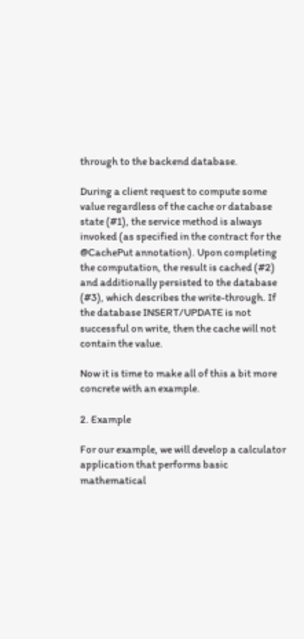through to the backend database.

During a client request to compute some value regardless of the cache or database state (#1), the service method is always invoked (as specified in the contract for the @CachePut annotation). Upon completing the computation, the result is cached (#2) and additionally persisted to the database (#3), which describes the write-through. If the database INSERT/UPDATE is not successful on write, then the cache will not contain the value.

Now it is time to make all of this a bit more concrete with an example.

2. Example

For our example, we will develop a calculator application that performs basic mathematical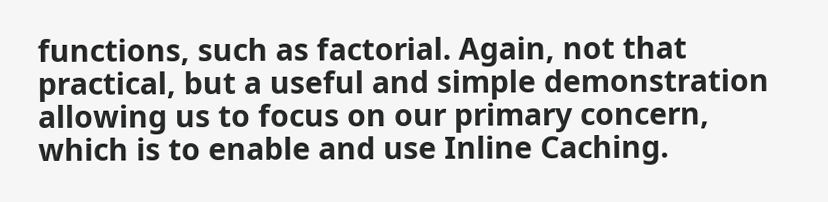functions, such as factorial. Again, not that practical, but a useful and simple demonstration allowing us to focus on our primary concern, which is to enable and use Inline Caching.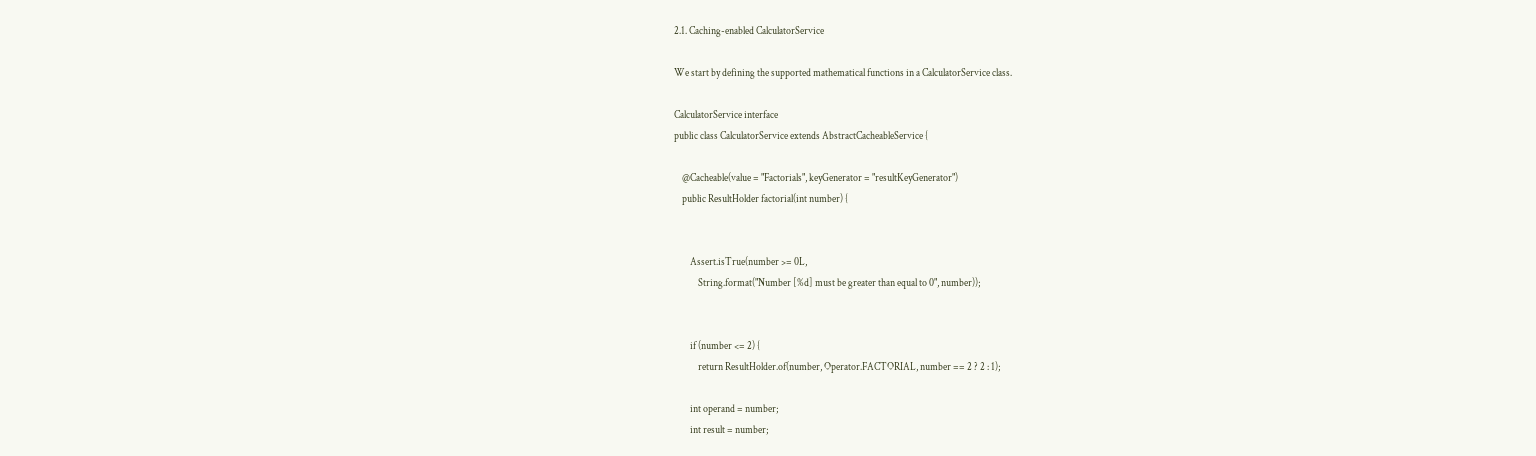2.1. Caching-enabled CalculatorService

We start by defining the supported mathematical functions in a CalculatorService class.

CalculatorService interface
public class CalculatorService extends AbstractCacheableService {

    @Cacheable(value = "Factorials", keyGenerator = "resultKeyGenerator")
    public ResultHolder factorial(int number) {


        Assert.isTrue(number >= 0L,
            String.format("Number [%d] must be greater than equal to 0", number));


        if (number <= 2) {
            return ResultHolder.of(number, Operator.FACTORIAL, number == 2 ? 2 : 1);

        int operand = number;
        int result = number;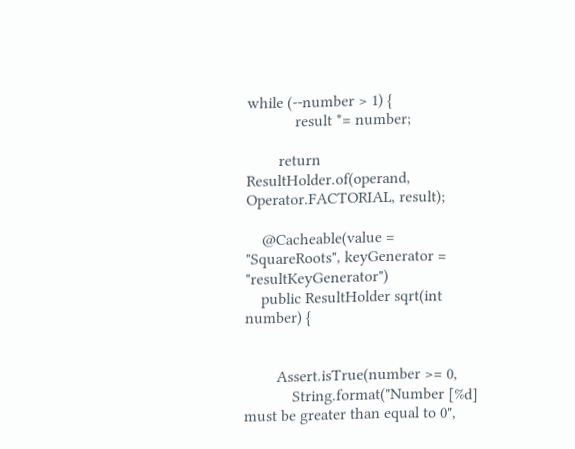while (--number > 1) {
            result *= number;

        return ResultHolder.of(operand, Operator.FACTORIAL, result);

    @Cacheable(value = "SquareRoots", keyGenerator = "resultKeyGenerator")
    public ResultHolder sqrt(int number) {


        Assert.isTrue(number >= 0,
            String.format("Number [%d] must be greater than equal to 0",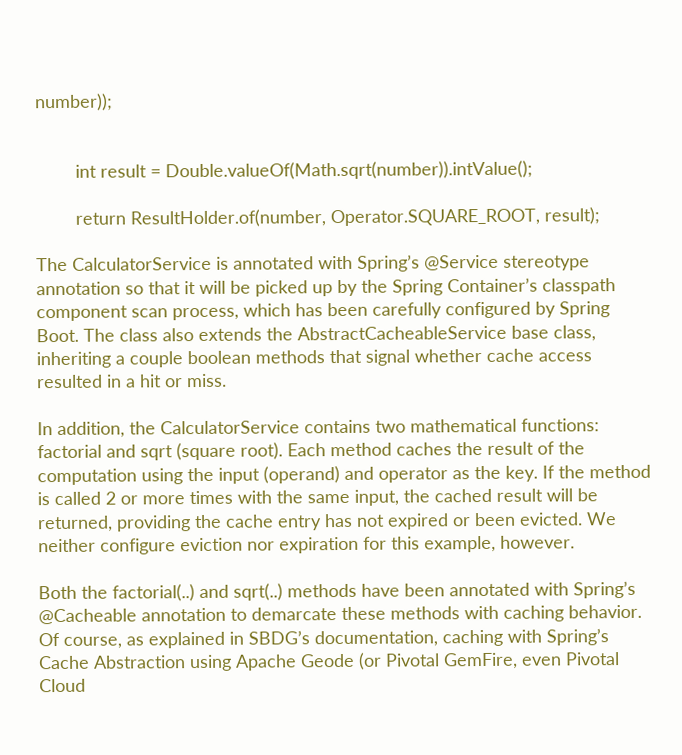number));


        int result = Double.valueOf(Math.sqrt(number)).intValue();

        return ResultHolder.of(number, Operator.SQUARE_ROOT, result);

The CalculatorService is annotated with Spring’s @Service stereotype annotation so that it will be picked up by the Spring Container’s classpath component scan process, which has been carefully configured by Spring Boot. The class also extends the AbstractCacheableService base class, inheriting a couple boolean methods that signal whether cache access resulted in a hit or miss.

In addition, the CalculatorService contains two mathematical functions: factorial and sqrt (square root). Each method caches the result of the computation using the input (operand) and operator as the key. If the method is called 2 or more times with the same input, the cached result will be returned, providing the cache entry has not expired or been evicted. We neither configure eviction nor expiration for this example, however.

Both the factorial(..) and sqrt(..) methods have been annotated with Spring’s @Cacheable annotation to demarcate these methods with caching behavior. Of course, as explained in SBDG’s documentation, caching with Spring’s Cache Abstraction using Apache Geode (or Pivotal GemFire, even Pivotal Cloud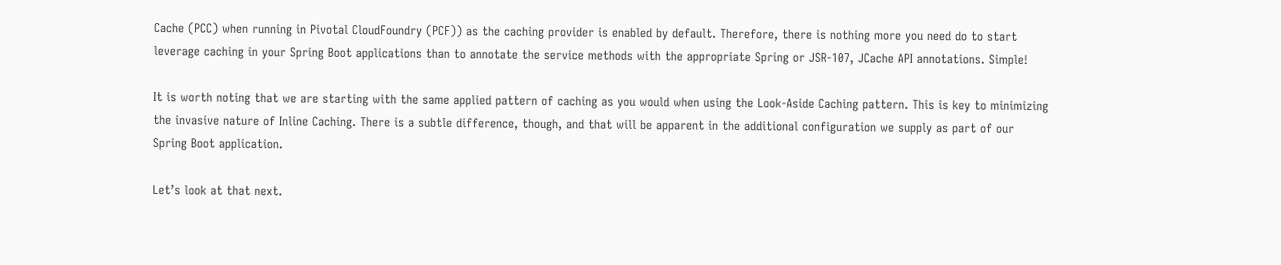Cache (PCC) when running in Pivotal CloudFoundry (PCF)) as the caching provider is enabled by default. Therefore, there is nothing more you need do to start leverage caching in your Spring Boot applications than to annotate the service methods with the appropriate Spring or JSR-107, JCache API annotations. Simple!

It is worth noting that we are starting with the same applied pattern of caching as you would when using the Look-Aside Caching pattern. This is key to minimizing the invasive nature of Inline Caching. There is a subtle difference, though, and that will be apparent in the additional configuration we supply as part of our Spring Boot application.

Let’s look at that next.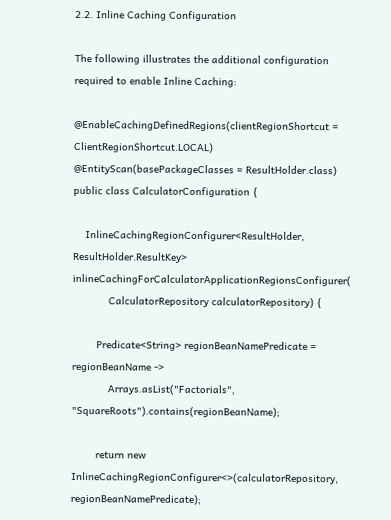2.2. Inline Caching Configuration

The following illustrates the additional configuration required to enable Inline Caching:

@EnableCachingDefinedRegions(clientRegionShortcut = ClientRegionShortcut.LOCAL)
@EntityScan(basePackageClasses = ResultHolder.class)
public class CalculatorConfiguration {

    InlineCachingRegionConfigurer<ResultHolder, ResultHolder.ResultKey> inlineCachingForCalculatorApplicationRegionsConfigurer(
            CalculatorRepository calculatorRepository) {

        Predicate<String> regionBeanNamePredicate = regionBeanName ->
            Arrays.asList("Factorials", "SquareRoots").contains(regionBeanName);

        return new InlineCachingRegionConfigurer<>(calculatorRepository, regionBeanNamePredicate);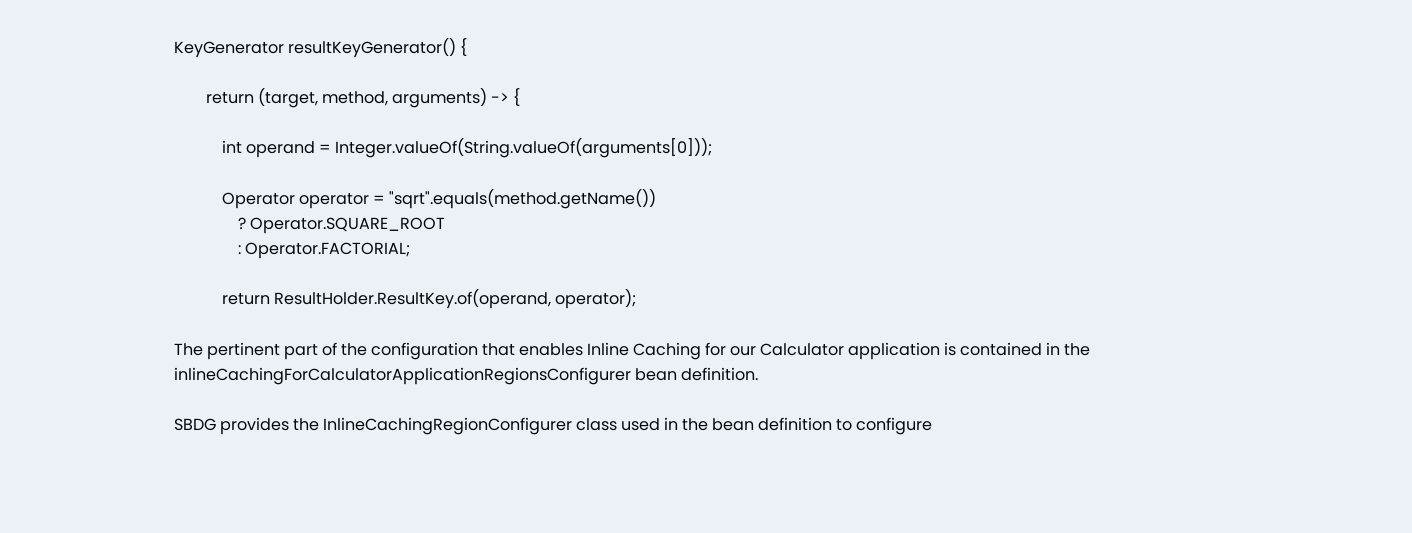KeyGenerator resultKeyGenerator() {

        return (target, method, arguments) -> {

            int operand = Integer.valueOf(String.valueOf(arguments[0]));

            Operator operator = "sqrt".equals(method.getName())
                ? Operator.SQUARE_ROOT
                : Operator.FACTORIAL;

            return ResultHolder.ResultKey.of(operand, operator);

The pertinent part of the configuration that enables Inline Caching for our Calculator application is contained in the inlineCachingForCalculatorApplicationRegionsConfigurer bean definition.

SBDG provides the InlineCachingRegionConfigurer class used in the bean definition to configure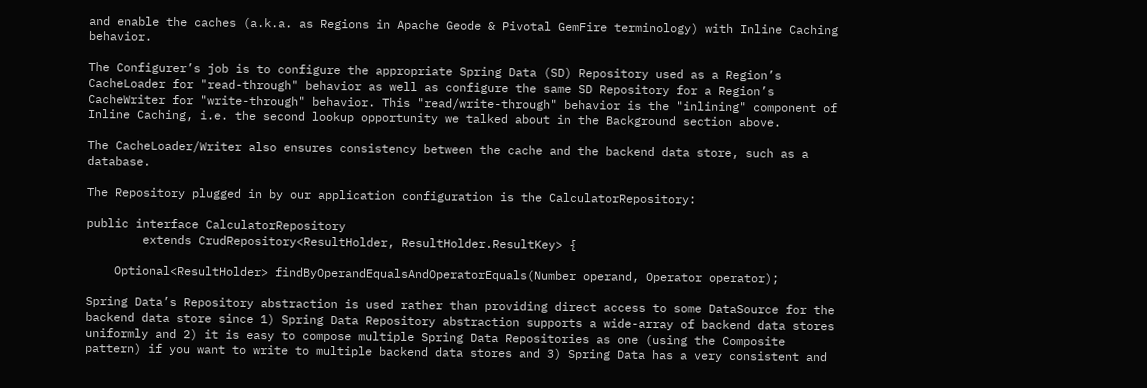and enable the caches (a.k.a. as Regions in Apache Geode & Pivotal GemFire terminology) with Inline Caching behavior.

The Configurer’s job is to configure the appropriate Spring Data (SD) Repository used as a Region’s CacheLoader for "read-through" behavior as well as configure the same SD Repository for a Region’s CacheWriter for "write-through" behavior. This "read/write-through" behavior is the "inlining" component of Inline Caching, i.e. the second lookup opportunity we talked about in the Background section above.

The CacheLoader/Writer also ensures consistency between the cache and the backend data store, such as a database.

The Repository plugged in by our application configuration is the CalculatorRepository:

public interface CalculatorRepository
        extends CrudRepository<ResultHolder, ResultHolder.ResultKey> {

    Optional<ResultHolder> findByOperandEqualsAndOperatorEquals(Number operand, Operator operator);

Spring Data’s Repository abstraction is used rather than providing direct access to some DataSource for the backend data store since 1) Spring Data Repository abstraction supports a wide-array of backend data stores uniformly and 2) it is easy to compose multiple Spring Data Repositories as one (using the Composite pattern) if you want to write to multiple backend data stores and 3) Spring Data has a very consistent and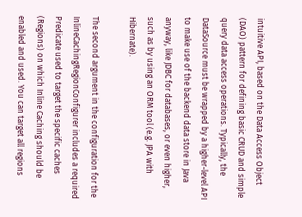intuitive API, based on the Data Access Object (DAO) pattern for defining basic CRUD and simple query data access operations. Typically, the DataSource must be wrapped by a higher-level API to make use of the backend data store in Java anyway, like JDBC for databases, or even higher, such as by using an ORM tool (e.g. JPA with Hibernate).

The second argument in the configuration for the InlineCachingRegionConfigurer includes a required Predicate used to target the specific caches (Regions) on which Inline Caching should be enabled and used. You can target all regions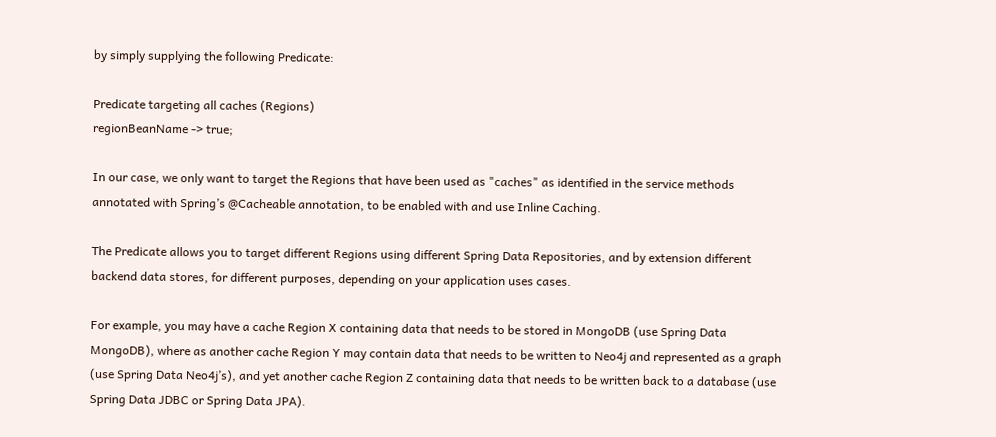by simply supplying the following Predicate:

Predicate targeting all caches (Regions)
regionBeanName -> true;

In our case, we only want to target the Regions that have been used as "caches" as identified in the service methods annotated with Spring’s @Cacheable annotation, to be enabled with and use Inline Caching.

The Predicate allows you to target different Regions using different Spring Data Repositories, and by extension different backend data stores, for different purposes, depending on your application uses cases.

For example, you may have a cache Region X containing data that needs to be stored in MongoDB (use Spring Data MongoDB), where as another cache Region Y may contain data that needs to be written to Neo4j and represented as a graph (use Spring Data Neo4j’s), and yet another cache Region Z containing data that needs to be written back to a database (use Spring Data JDBC or Spring Data JPA).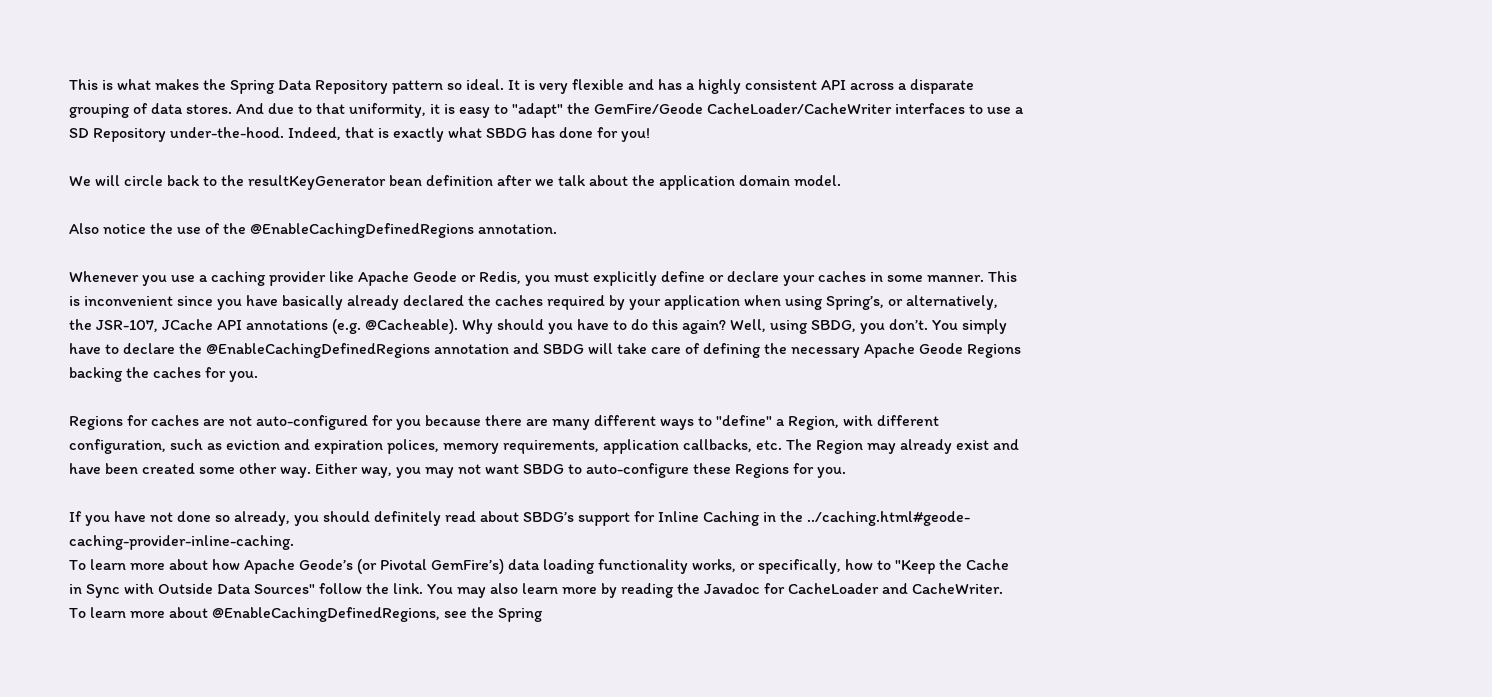This is what makes the Spring Data Repository pattern so ideal. It is very flexible and has a highly consistent API across a disparate grouping of data stores. And due to that uniformity, it is easy to "adapt" the GemFire/Geode CacheLoader/CacheWriter interfaces to use a SD Repository under-the-hood. Indeed, that is exactly what SBDG has done for you!

We will circle back to the resultKeyGenerator bean definition after we talk about the application domain model.

Also notice the use of the @EnableCachingDefinedRegions annotation.

Whenever you use a caching provider like Apache Geode or Redis, you must explicitly define or declare your caches in some manner. This is inconvenient since you have basically already declared the caches required by your application when using Spring’s, or alternatively, the JSR-107, JCache API annotations (e.g. @Cacheable). Why should you have to do this again? Well, using SBDG, you don’t. You simply have to declare the @EnableCachingDefinedRegions annotation and SBDG will take care of defining the necessary Apache Geode Regions backing the caches for you.

Regions for caches are not auto-configured for you because there are many different ways to "define" a Region, with different configuration, such as eviction and expiration polices, memory requirements, application callbacks, etc. The Region may already exist and have been created some other way. Either way, you may not want SBDG to auto-configure these Regions for you.

If you have not done so already, you should definitely read about SBDG’s support for Inline Caching in the ../caching.html#geode-caching-provider-inline-caching.
To learn more about how Apache Geode’s (or Pivotal GemFire’s) data loading functionality works, or specifically, how to "Keep the Cache in Sync with Outside Data Sources" follow the link. You may also learn more by reading the Javadoc for CacheLoader and CacheWriter.
To learn more about @EnableCachingDefinedRegions, see the Spring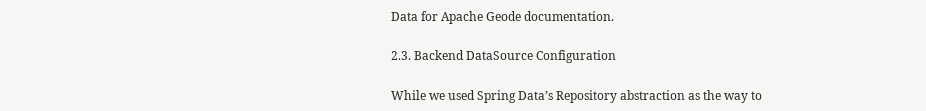Data for Apache Geode documentation.

2.3. Backend DataSource Configuration

While we used Spring Data’s Repository abstraction as the way to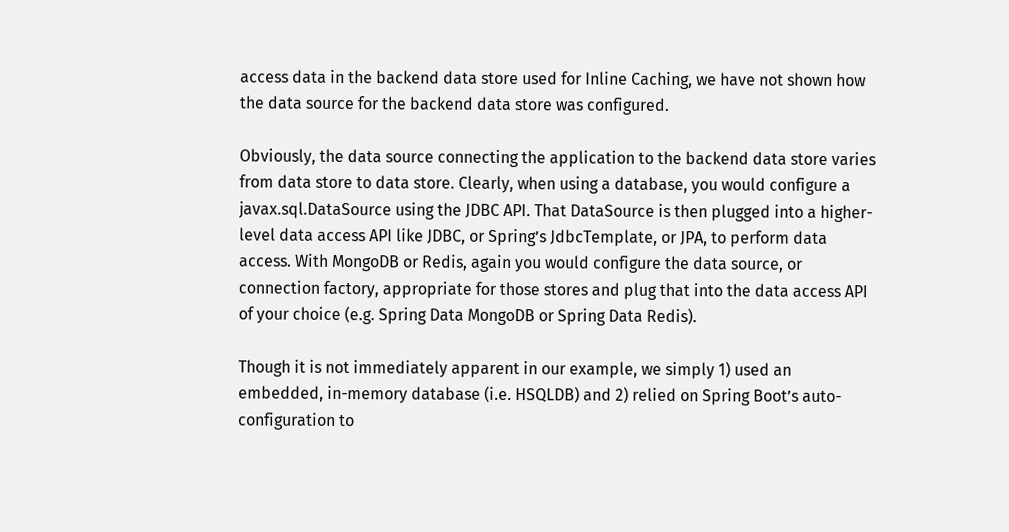access data in the backend data store used for Inline Caching, we have not shown how the data source for the backend data store was configured.

Obviously, the data source connecting the application to the backend data store varies from data store to data store. Clearly, when using a database, you would configure a javax.sql.DataSource using the JDBC API. That DataSource is then plugged into a higher-level data access API like JDBC, or Spring’s JdbcTemplate, or JPA, to perform data access. With MongoDB or Redis, again you would configure the data source, or connection factory, appropriate for those stores and plug that into the data access API of your choice (e.g. Spring Data MongoDB or Spring Data Redis).

Though it is not immediately apparent in our example, we simply 1) used an embedded, in-memory database (i.e. HSQLDB) and 2) relied on Spring Boot’s auto-configuration to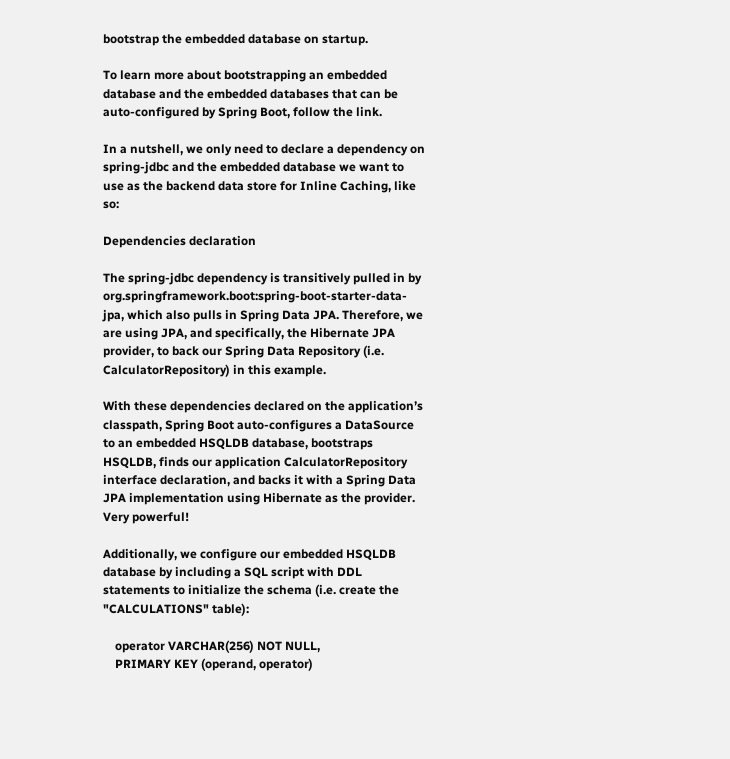bootstrap the embedded database on startup.

To learn more about bootstrapping an embedded database and the embedded databases that can be auto-configured by Spring Boot, follow the link.

In a nutshell, we only need to declare a dependency on spring-jdbc and the embedded database we want to use as the backend data store for Inline Caching, like so:

Dependencies declaration

The spring-jdbc dependency is transitively pulled in by org.springframework.boot:spring-boot-starter-data-jpa, which also pulls in Spring Data JPA. Therefore, we are using JPA, and specifically, the Hibernate JPA provider, to back our Spring Data Repository (i.e. CalculatorRepository) in this example.

With these dependencies declared on the application’s classpath, Spring Boot auto-configures a DataSource to an embedded HSQLDB database, bootstraps HSQLDB, finds our application CalculatorRepository interface declaration, and backs it with a Spring Data JPA implementation using Hibernate as the provider. Very powerful!

Additionally, we configure our embedded HSQLDB database by including a SQL script with DDL statements to initialize the schema (i.e. create the "CALCULATIONS" table):

    operator VARCHAR(256) NOT NULL,
    PRIMARY KEY (operand, operator)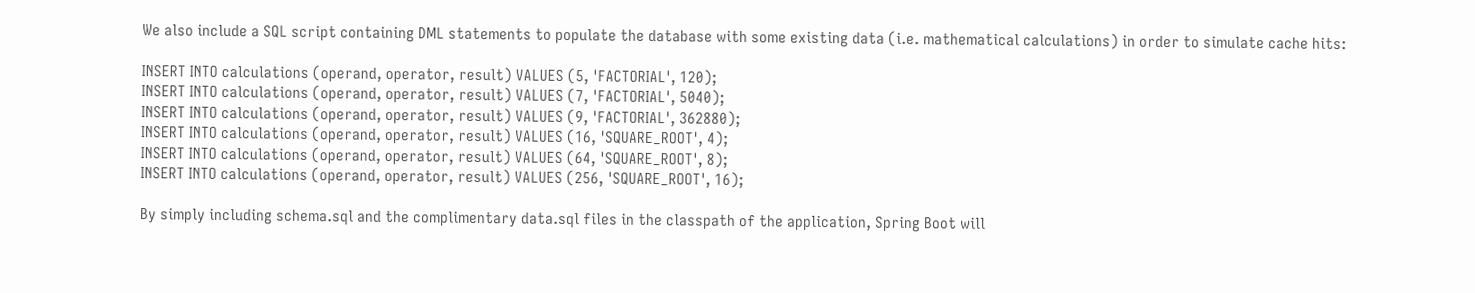We also include a SQL script containing DML statements to populate the database with some existing data (i.e. mathematical calculations) in order to simulate cache hits:

INSERT INTO calculations (operand, operator, result) VALUES (5, 'FACTORIAL', 120);
INSERT INTO calculations (operand, operator, result) VALUES (7, 'FACTORIAL', 5040);
INSERT INTO calculations (operand, operator, result) VALUES (9, 'FACTORIAL', 362880);
INSERT INTO calculations (operand, operator, result) VALUES (16, 'SQUARE_ROOT', 4);
INSERT INTO calculations (operand, operator, result) VALUES (64, 'SQUARE_ROOT', 8);
INSERT INTO calculations (operand, operator, result) VALUES (256, 'SQUARE_ROOT', 16);

By simply including schema.sql and the complimentary data.sql files in the classpath of the application, Spring Boot will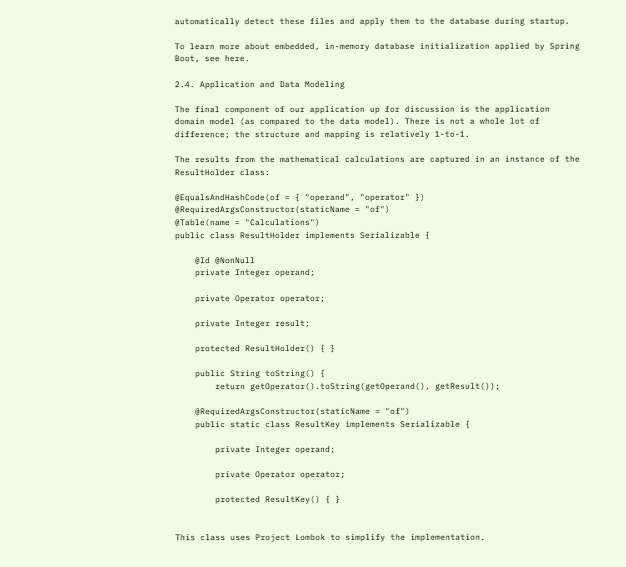automatically detect these files and apply them to the database during startup.

To learn more about embedded, in-memory database initialization applied by Spring Boot, see here.

2.4. Application and Data Modeling

The final component of our application up for discussion is the application domain model (as compared to the data model). There is not a whole lot of difference; the structure and mapping is relatively 1-to-1.

The results from the mathematical calculations are captured in an instance of the ResultHolder class:

@EqualsAndHashCode(of = { "operand", "operator" })
@RequiredArgsConstructor(staticName = "of")
@Table(name = "Calculations")
public class ResultHolder implements Serializable {

    @Id @NonNull
    private Integer operand;

    private Operator operator;

    private Integer result;

    protected ResultHolder() { }

    public String toString() {
        return getOperator().toString(getOperand(), getResult());

    @RequiredArgsConstructor(staticName = "of")
    public static class ResultKey implements Serializable {

        private Integer operand;

        private Operator operator;

        protected ResultKey() { }


This class uses Project Lombok to simplify the implementation.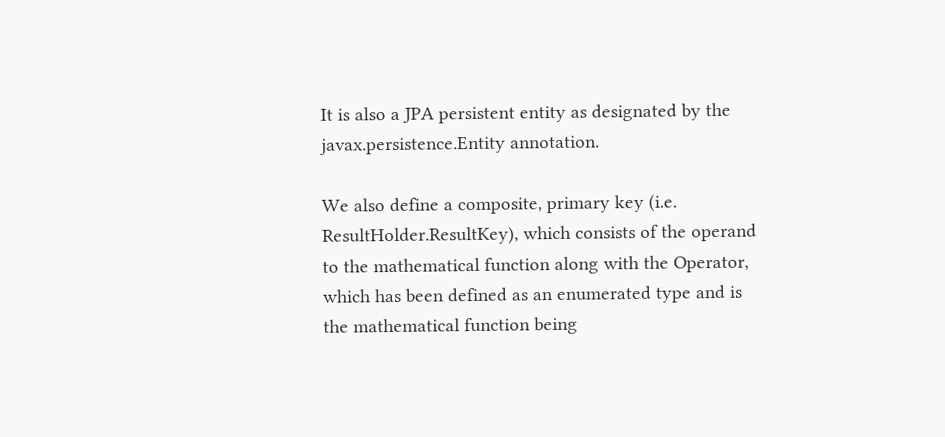It is also a JPA persistent entity as designated by the javax.persistence.Entity annotation.

We also define a composite, primary key (i.e. ResultHolder.ResultKey), which consists of the operand to the mathematical function along with the Operator, which has been defined as an enumerated type and is the mathematical function being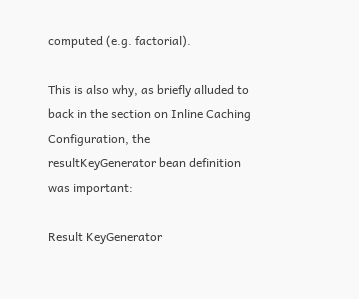computed (e.g. factorial).

This is also why, as briefly alluded to back in the section on Inline Caching Configuration, the resultKeyGenerator bean definition was important:

Result KeyGenerator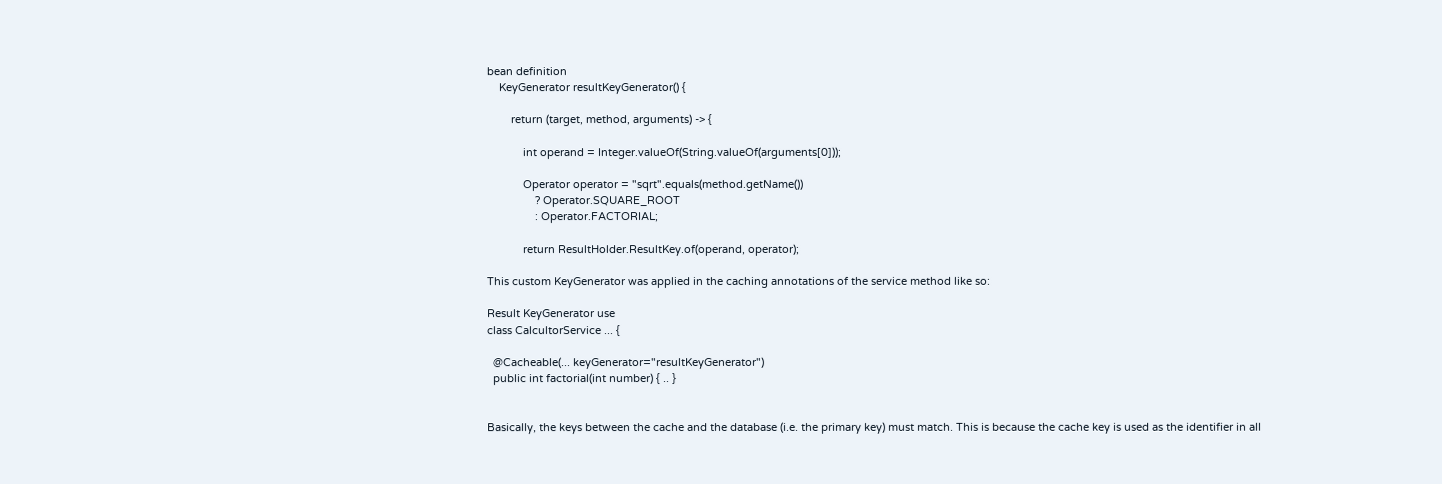bean definition
    KeyGenerator resultKeyGenerator() {

        return (target, method, arguments) -> {

            int operand = Integer.valueOf(String.valueOf(arguments[0]));

            Operator operator = "sqrt".equals(method.getName())
                ? Operator.SQUARE_ROOT
                : Operator.FACTORIAL;

            return ResultHolder.ResultKey.of(operand, operator);

This custom KeyGenerator was applied in the caching annotations of the service method like so:

Result KeyGenerator use
class CalcultorService ... {

  @Cacheable(... keyGenerator="resultKeyGenerator")
  public int factorial(int number) { .. }


Basically, the keys between the cache and the database (i.e. the primary key) must match. This is because the cache key is used as the identifier in all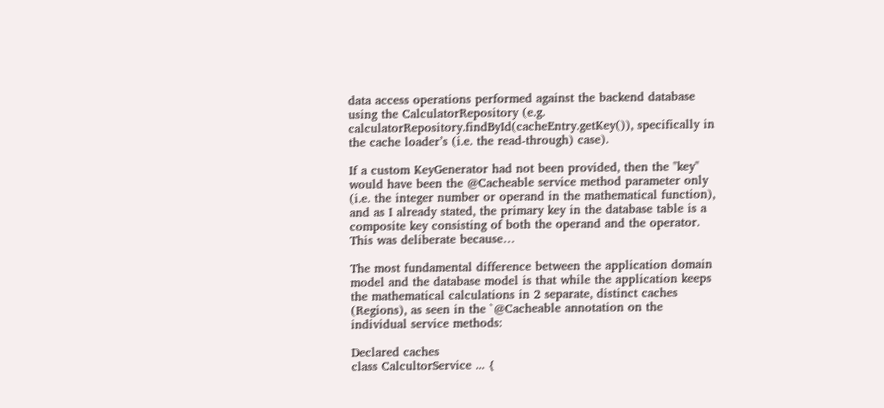data access operations performed against the backend database using the CalculatorRepository (e.g. calculatorRepository.findById(cacheEntry.getKey()), specifically in the cache loader’s (i.e. the read-through) case).

If a custom KeyGenerator had not been provided, then the "key" would have been the @Cacheable service method parameter only (i.e. the integer number or operand in the mathematical function), and as I already stated, the primary key in the database table is a composite key consisting of both the operand and the operator. This was deliberate because…

The most fundamental difference between the application domain model and the database model is that while the application keeps the mathematical calculations in 2 separate, distinct caches (Regions), as seen in the `@Cacheable annotation on the individual service methods:

Declared caches
class CalcultorService ... {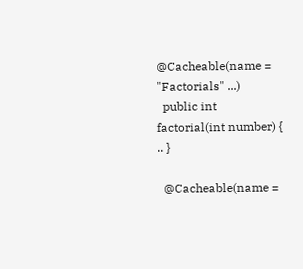@Cacheable(name = "Factorials" ...)
  public int factorial(int number) { .. }

  @Cacheable(name =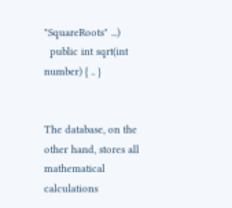"SquareRoots" ...)
  public int sqrt(int number) { .. }


The database, on the other hand, stores all mathematical calculations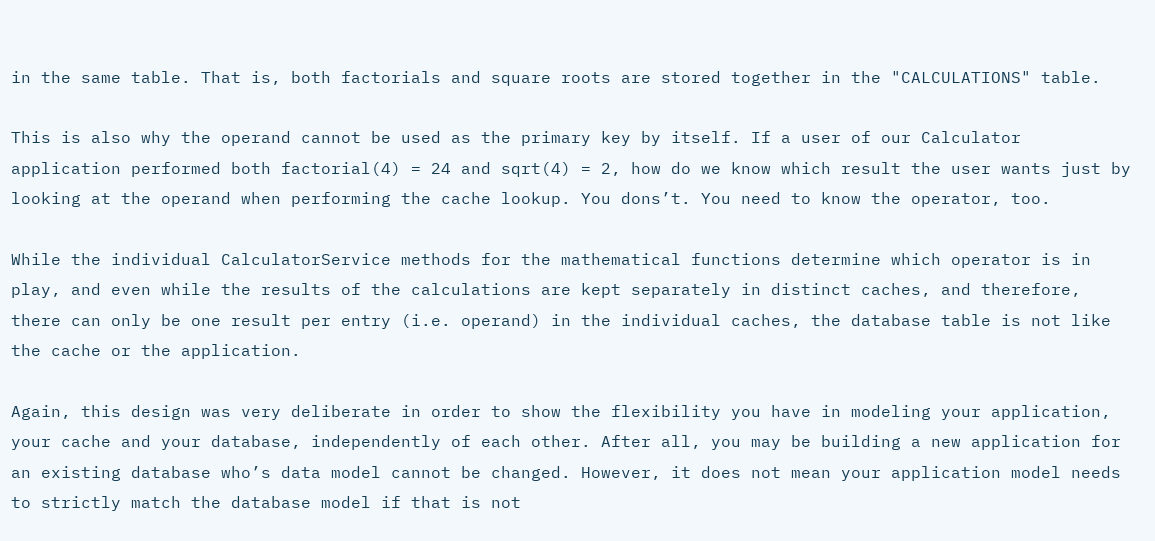in the same table. That is, both factorials and square roots are stored together in the "CALCULATIONS" table.

This is also why the operand cannot be used as the primary key by itself. If a user of our Calculator application performed both factorial(4) = 24 and sqrt(4) = 2, how do we know which result the user wants just by looking at the operand when performing the cache lookup. You dons’t. You need to know the operator, too.

While the individual CalculatorService methods for the mathematical functions determine which operator is in play, and even while the results of the calculations are kept separately in distinct caches, and therefore, there can only be one result per entry (i.e. operand) in the individual caches, the database table is not like the cache or the application.

Again, this design was very deliberate in order to show the flexibility you have in modeling your application, your cache and your database, independently of each other. After all, you may be building a new application for an existing database who’s data model cannot be changed. However, it does not mean your application model needs to strictly match the database model if that is not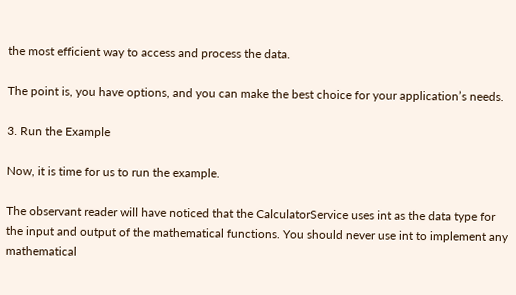the most efficient way to access and process the data.

The point is, you have options, and you can make the best choice for your application’s needs.

3. Run the Example

Now, it is time for us to run the example.

The observant reader will have noticed that the CalculatorService uses int as the data type for the input and output of the mathematical functions. You should never use int to implement any mathematical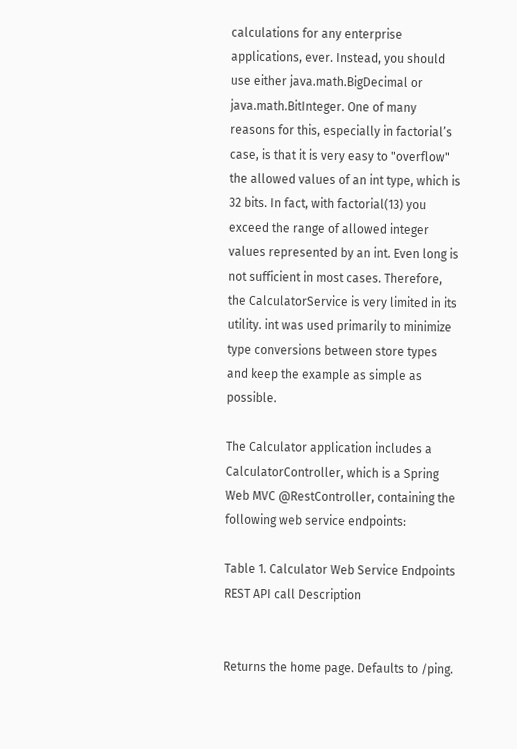calculations for any enterprise applications, ever. Instead, you should use either java.math.BigDecimal or java.math.BitInteger. One of many reasons for this, especially in factorial’s case, is that it is very easy to "overflow" the allowed values of an int type, which is 32 bits. In fact, with factorial(13) you exceed the range of allowed integer values represented by an int. Even long is not sufficient in most cases. Therefore, the CalculatorService is very limited in its utility. int was used primarily to minimize type conversions between store types and keep the example as simple as possible.

The Calculator application includes a CalculatorController, which is a Spring Web MVC @RestController, containing the following web service endpoints:

Table 1. Calculator Web Service Endpoints
REST API call Description


Returns the home page. Defaults to /ping.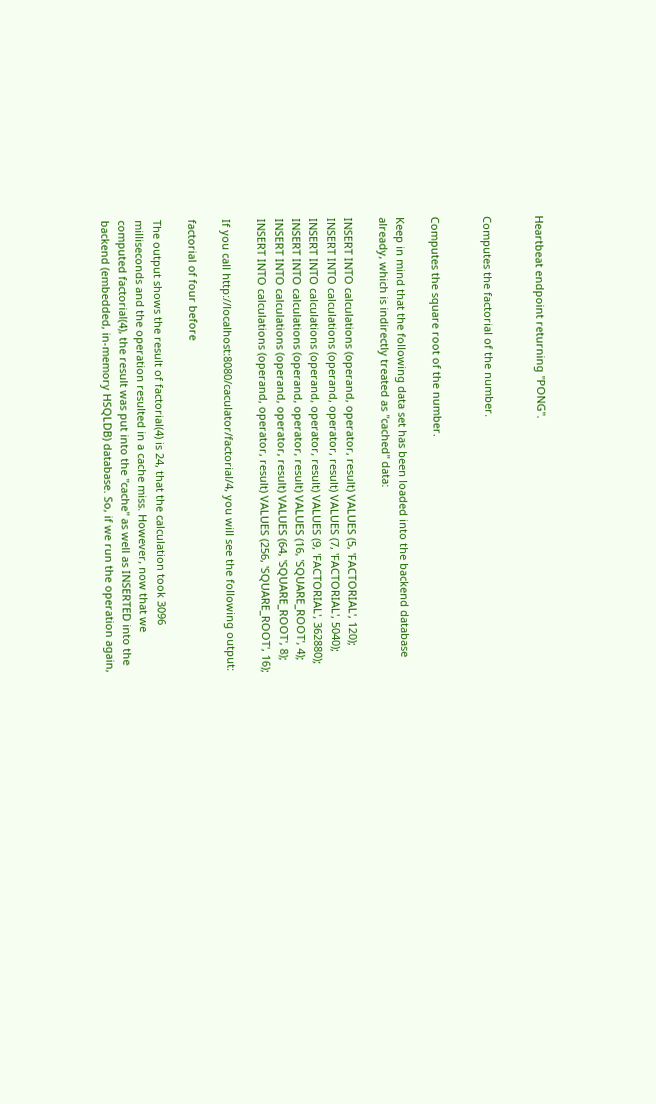Heartbeat endpoint returning "PONG".


Computes the factorial of the number.


Computes the square root of the number.

Keep in mind that the following data set has been loaded into the backend database already, which is indirectly treated as "cached" data:

INSERT INTO calculations (operand, operator, result) VALUES (5, 'FACTORIAL', 120);
INSERT INTO calculations (operand, operator, result) VALUES (7, 'FACTORIAL', 5040);
INSERT INTO calculations (operand, operator, result) VALUES (9, 'FACTORIAL', 362880);
INSERT INTO calculations (operand, operator, result) VALUES (16, 'SQUARE_ROOT', 4);
INSERT INTO calculations (operand, operator, result) VALUES (64, 'SQUARE_ROOT', 8);
INSERT INTO calculations (operand, operator, result) VALUES (256, 'SQUARE_ROOT', 16);

If you call http://localhost:8080/caculator/factorial/4, you will see the following output:

factorial of four before

The output shows the result of factorial(4) is 24, that the calculation took 3096 milliseconds and the operation resulted in a cache miss. However, now that we computed factorial(4), the result was put into the "cache" as well as INSERTED into the backend (embedded, in-memory HSQLDB) database. So, if we run the operation again,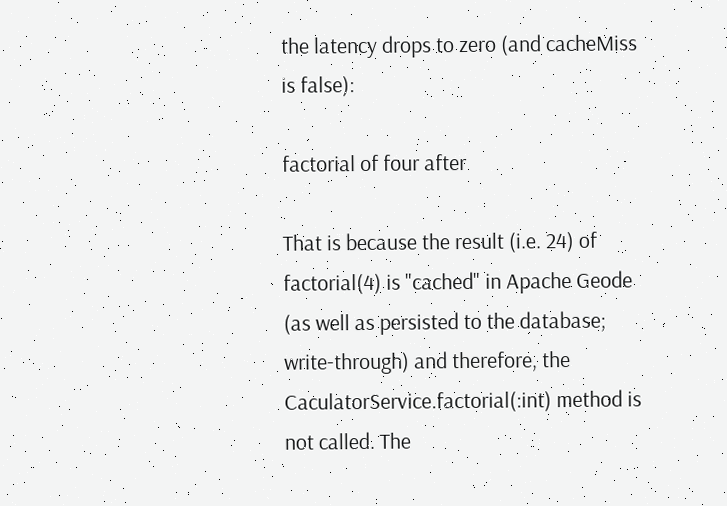the latency drops to zero (and cacheMiss is false):

factorial of four after

That is because the result (i.e. 24) of factorial(4) is "cached" in Apache Geode (as well as persisted to the database; write-through) and therefore, the CaculatorService.factorial(:int) method is not called. The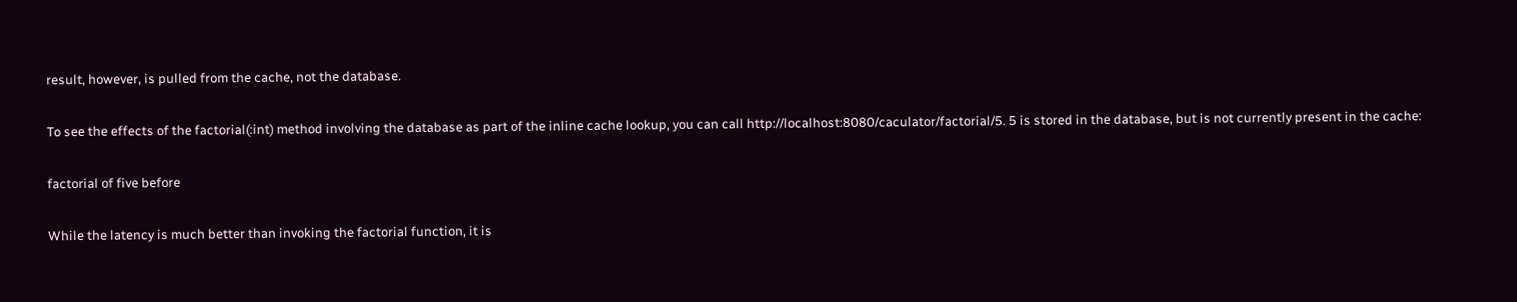result, however, is pulled from the cache, not the database.

To see the effects of the factorial(:int) method involving the database as part of the inline cache lookup, you can call http://localhost:8080/caculator/factorial/5. 5 is stored in the database, but is not currently present in the cache:

factorial of five before

While the latency is much better than invoking the factorial function, it is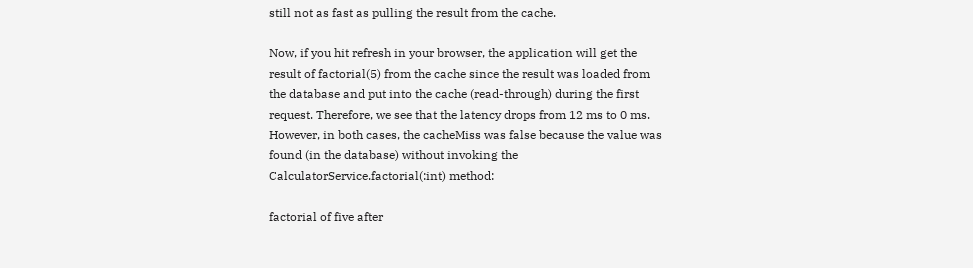still not as fast as pulling the result from the cache.

Now, if you hit refresh in your browser, the application will get the result of factorial(5) from the cache since the result was loaded from the database and put into the cache (read-through) during the first request. Therefore, we see that the latency drops from 12 ms to 0 ms. However, in both cases, the cacheMiss was false because the value was found (in the database) without invoking the CalculatorService.factorial(:int) method:

factorial of five after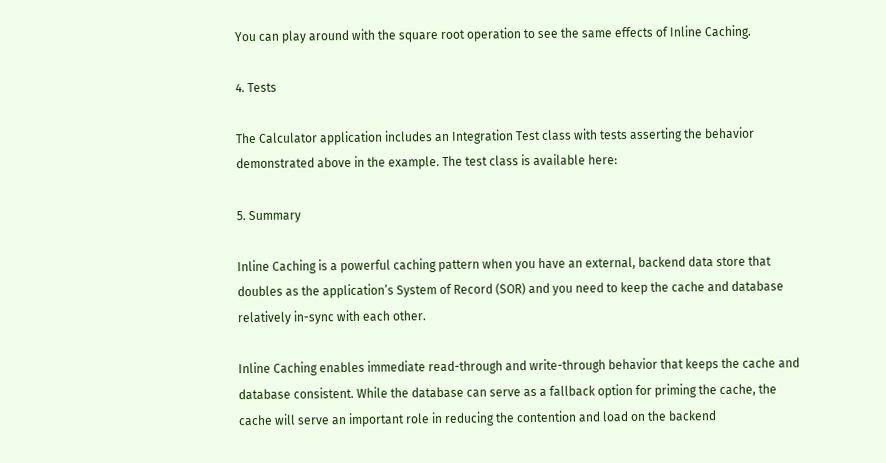You can play around with the square root operation to see the same effects of Inline Caching.

4. Tests

The Calculator application includes an Integration Test class with tests asserting the behavior demonstrated above in the example. The test class is available here:

5. Summary

Inline Caching is a powerful caching pattern when you have an external, backend data store that doubles as the application’s System of Record (SOR) and you need to keep the cache and database relatively in-sync with each other.

Inline Caching enables immediate read-through and write-through behavior that keeps the cache and database consistent. While the database can serve as a fallback option for priming the cache, the cache will serve an important role in reducing the contention and load on the backend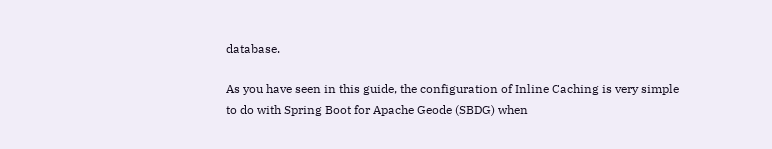database.

As you have seen in this guide, the configuration of Inline Caching is very simple to do with Spring Boot for Apache Geode (SBDG) when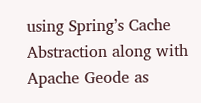using Spring’s Cache Abstraction along with Apache Geode as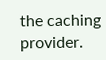the caching provider.